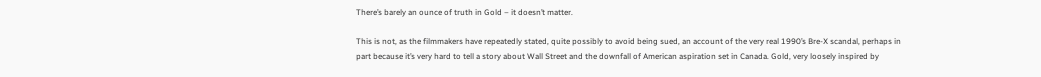There’s barely an ounce of truth in Gold – it doesn’t matter.

This is not, as the filmmakers have repeatedly stated, quite possibly to avoid being sued, an account of the very real 1990’s Bre-X scandal, perhaps in part because it’s very hard to tell a story about Wall Street and the downfall of American aspiration set in Canada. Gold, very loosely inspired by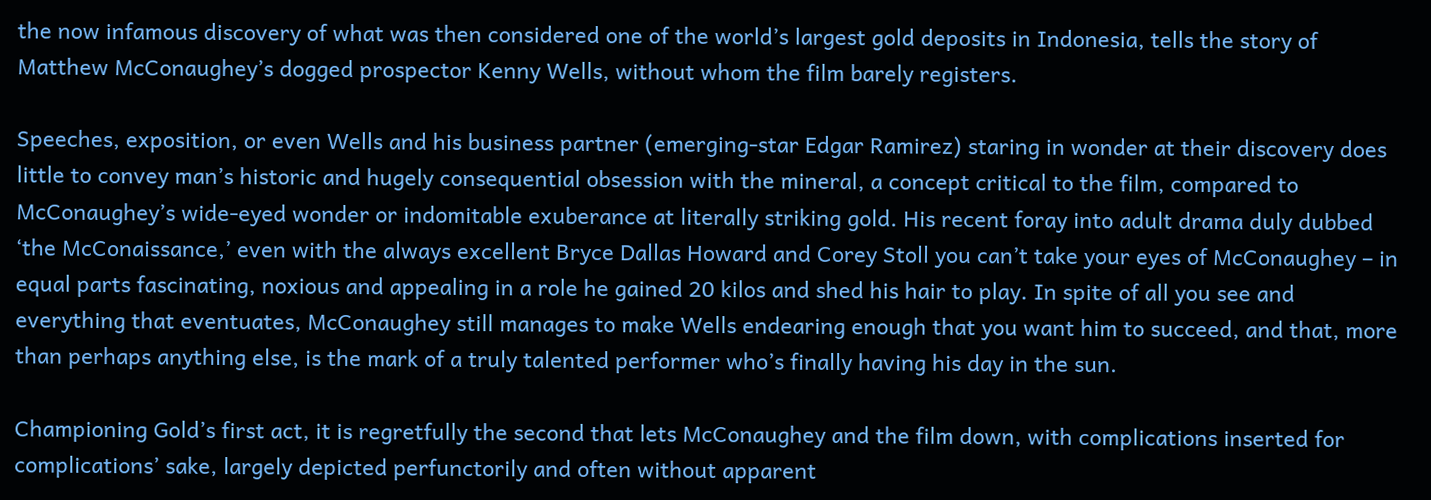the now infamous discovery of what was then considered one of the world’s largest gold deposits in Indonesia, tells the story of Matthew McConaughey’s dogged prospector Kenny Wells, without whom the film barely registers.

Speeches, exposition, or even Wells and his business partner (emerging-star Edgar Ramirez) staring in wonder at their discovery does little to convey man’s historic and hugely consequential obsession with the mineral, a concept critical to the film, compared to McConaughey’s wide-eyed wonder or indomitable exuberance at literally striking gold. His recent foray into adult drama duly dubbed ‘the McConaissance,’ even with the always excellent Bryce Dallas Howard and Corey Stoll you can’t take your eyes of McConaughey – in equal parts fascinating, noxious and appealing in a role he gained 20 kilos and shed his hair to play. In spite of all you see and everything that eventuates, McConaughey still manages to make Wells endearing enough that you want him to succeed, and that, more than perhaps anything else, is the mark of a truly talented performer who’s finally having his day in the sun.

Championing Gold’s first act, it is regretfully the second that lets McConaughey and the film down, with complications inserted for complications’ sake, largely depicted perfunctorily and often without apparent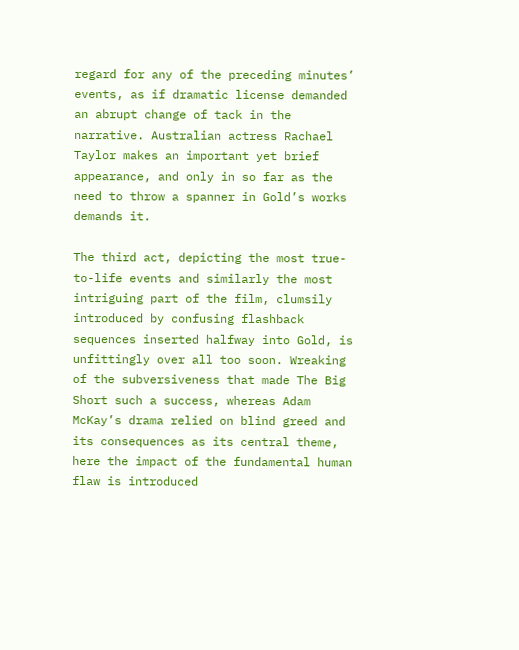regard for any of the preceding minutes’ events, as if dramatic license demanded an abrupt change of tack in the narrative. Australian actress Rachael Taylor makes an important yet brief appearance, and only in so far as the need to throw a spanner in Gold’s works demands it.

The third act, depicting the most true-to-life events and similarly the most intriguing part of the film, clumsily introduced by confusing flashback sequences inserted halfway into Gold, is unfittingly over all too soon. Wreaking of the subversiveness that made The Big Short such a success, whereas Adam McKay’s drama relied on blind greed and its consequences as its central theme, here the impact of the fundamental human flaw is introduced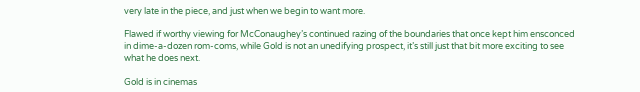very late in the piece, and just when we begin to want more.

Flawed if worthy viewing for McConaughey’s continued razing of the boundaries that once kept him ensconced in dime-a-dozen rom-coms, while Gold is not an unedifying prospect, it’s still just that bit more exciting to see what he does next.

Gold is in cinemas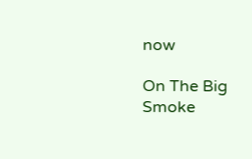now

On The Big Smoke